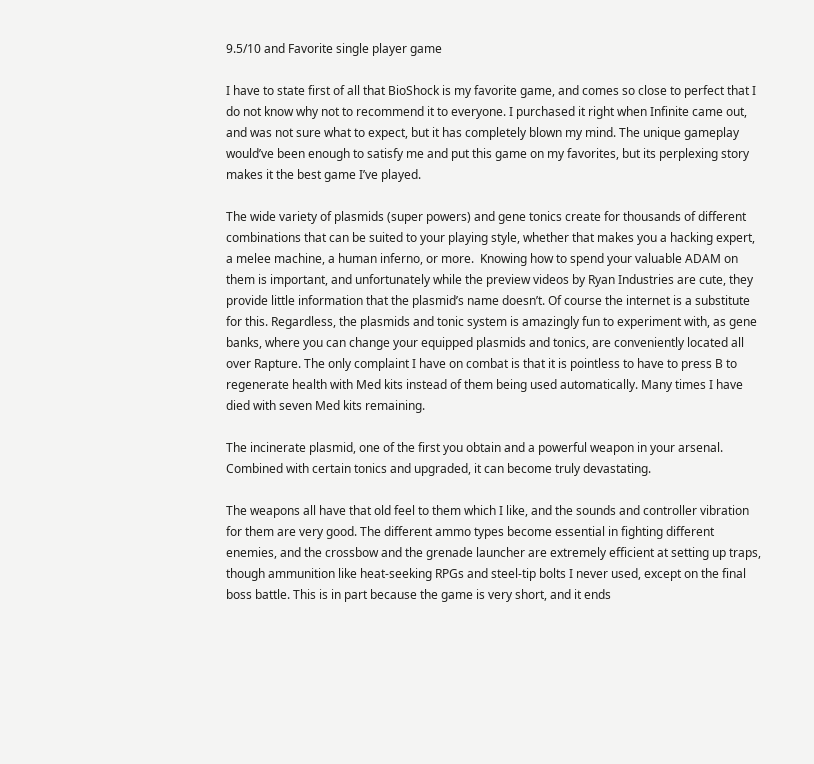9.5/10 and Favorite single player game

I have to state first of all that BioShock is my favorite game, and comes so close to perfect that I do not know why not to recommend it to everyone. I purchased it right when Infinite came out, and was not sure what to expect, but it has completely blown my mind. The unique gameplay would’ve been enough to satisfy me and put this game on my favorites, but its perplexing story makes it the best game I’ve played.

The wide variety of plasmids (super powers) and gene tonics create for thousands of different combinations that can be suited to your playing style, whether that makes you a hacking expert, a melee machine, a human inferno, or more.  Knowing how to spend your valuable ADAM on them is important, and unfortunately while the preview videos by Ryan Industries are cute, they provide little information that the plasmid’s name doesn’t. Of course the internet is a substitute for this. Regardless, the plasmids and tonic system is amazingly fun to experiment with, as gene banks, where you can change your equipped plasmids and tonics, are conveniently located all over Rapture. The only complaint I have on combat is that it is pointless to have to press B to regenerate health with Med kits instead of them being used automatically. Many times I have died with seven Med kits remaining.

The incinerate plasmid, one of the first you obtain and a powerful weapon in your arsenal. Combined with certain tonics and upgraded, it can become truly devastating.

The weapons all have that old feel to them which I like, and the sounds and controller vibration for them are very good. The different ammo types become essential in fighting different enemies, and the crossbow and the grenade launcher are extremely efficient at setting up traps, though ammunition like heat-seeking RPGs and steel-tip bolts I never used, except on the final boss battle. This is in part because the game is very short, and it ends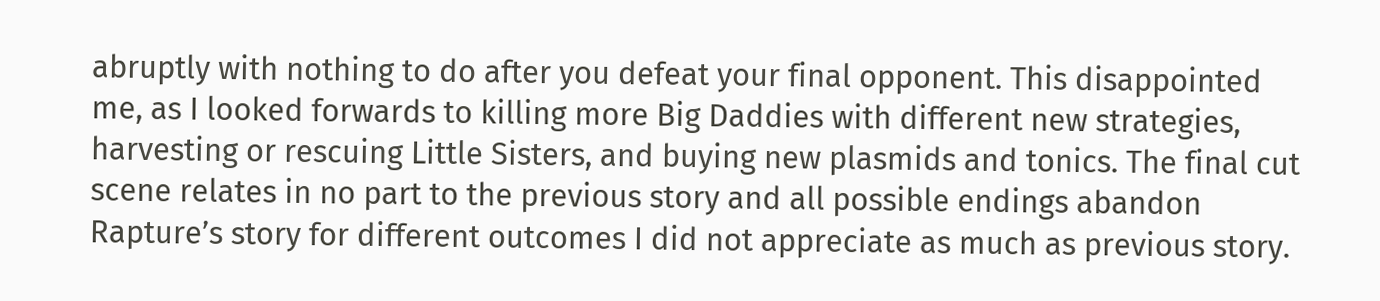abruptly with nothing to do after you defeat your final opponent. This disappointed me, as I looked forwards to killing more Big Daddies with different new strategies, harvesting or rescuing Little Sisters, and buying new plasmids and tonics. The final cut scene relates in no part to the previous story and all possible endings abandon Rapture’s story for different outcomes I did not appreciate as much as previous story.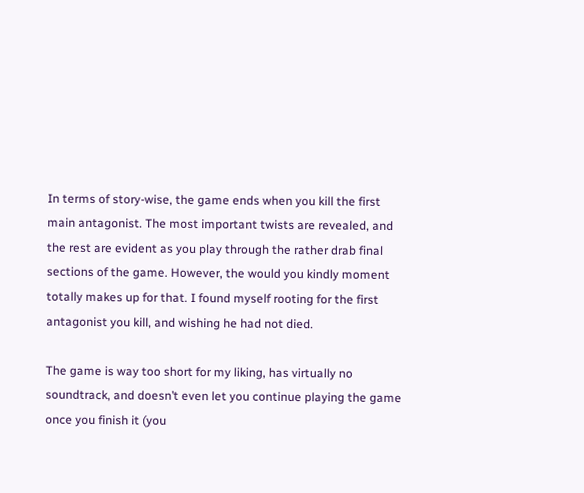In terms of story-wise, the game ends when you kill the first main antagonist. The most important twists are revealed, and the rest are evident as you play through the rather drab final sections of the game. However, the would you kindly moment totally makes up for that. I found myself rooting for the first antagonist you kill, and wishing he had not died.

The game is way too short for my liking, has virtually no soundtrack, and doesn’t even let you continue playing the game once you finish it (you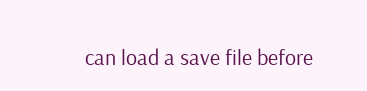can load a save file before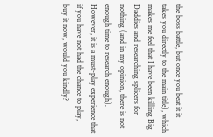the boss battle, but once you beat it it takes you directly to the main title), which makes me feel that I have been killing Big Daddies and researching splicers for nothing (and in my opinion, there is not enough time to research enough). However, it is a must-play experience that if you have not had the chance to play, buy it now, would you kindly?